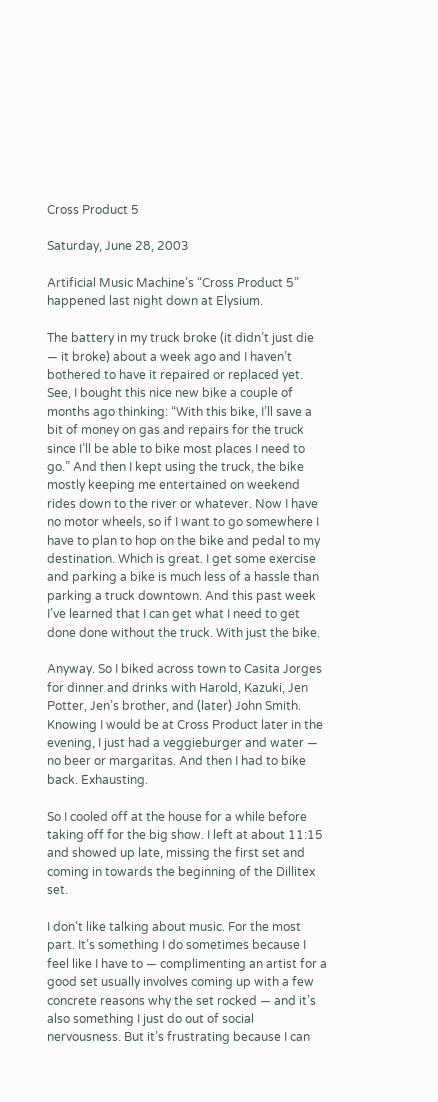Cross Product 5

Saturday, June 28, 2003

Artificial Music Machine’s “Cross Product 5” happened last night down at Elysium.

The battery in my truck broke (it didn’t just die — it broke) about a week ago and I haven’t bothered to have it repaired or replaced yet. See, I bought this nice new bike a couple of months ago thinking: “With this bike, I’ll save a bit of money on gas and repairs for the truck since I’ll be able to bike most places I need to go.” And then I kept using the truck, the bike mostly keeping me entertained on weekend rides down to the river or whatever. Now I have no motor wheels, so if I want to go somewhere I have to plan to hop on the bike and pedal to my destination. Which is great. I get some exercise and parking a bike is much less of a hassle than parking a truck downtown. And this past week I’ve learned that I can get what I need to get done done without the truck. With just the bike.

Anyway. So I biked across town to Casita Jorges for dinner and drinks with Harold, Kazuki, Jen Potter, Jen’s brother, and (later) John Smith. Knowing I would be at Cross Product later in the evening, I just had a veggieburger and water — no beer or margaritas. And then I had to bike back. Exhausting.

So I cooled off at the house for a while before taking off for the big show. I left at about 11:15 and showed up late, missing the first set and coming in towards the beginning of the Dillitex set.

I don’t like talking about music. For the most part. It’s something I do sometimes because I feel like I have to — complimenting an artist for a good set usually involves coming up with a few concrete reasons why the set rocked — and it’s also something I just do out of social nervousness. But it’s frustrating because I can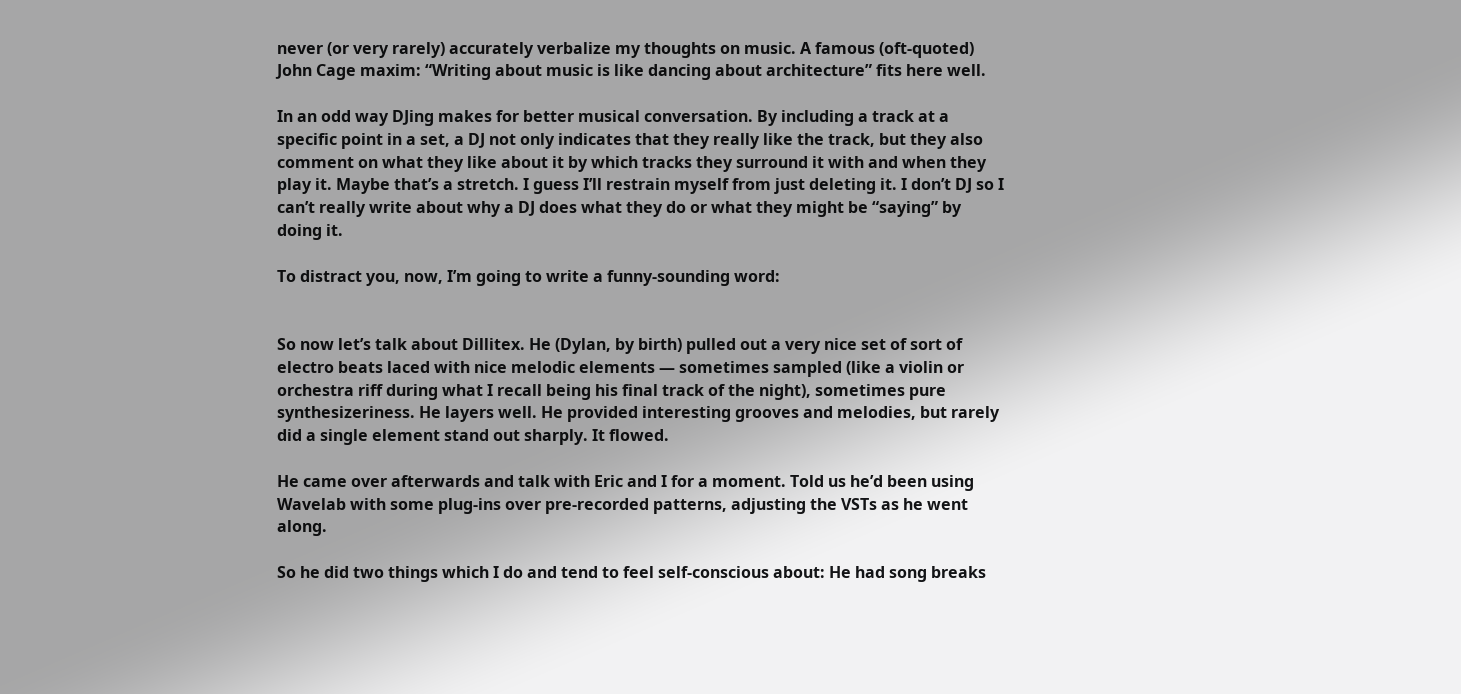never (or very rarely) accurately verbalize my thoughts on music. A famous (oft-quoted) John Cage maxim: “Writing about music is like dancing about architecture” fits here well.

In an odd way DJing makes for better musical conversation. By including a track at a specific point in a set, a DJ not only indicates that they really like the track, but they also comment on what they like about it by which tracks they surround it with and when they play it. Maybe that’s a stretch. I guess I’ll restrain myself from just deleting it. I don’t DJ so I can’t really write about why a DJ does what they do or what they might be “saying” by doing it.

To distract you, now, I’m going to write a funny-sounding word:


So now let’s talk about Dillitex. He (Dylan, by birth) pulled out a very nice set of sort of electro beats laced with nice melodic elements — sometimes sampled (like a violin or orchestra riff during what I recall being his final track of the night), sometimes pure synthesizeriness. He layers well. He provided interesting grooves and melodies, but rarely did a single element stand out sharply. It flowed.

He came over afterwards and talk with Eric and I for a moment. Told us he’d been using Wavelab with some plug-ins over pre-recorded patterns, adjusting the VSTs as he went along.

So he did two things which I do and tend to feel self-conscious about: He had song breaks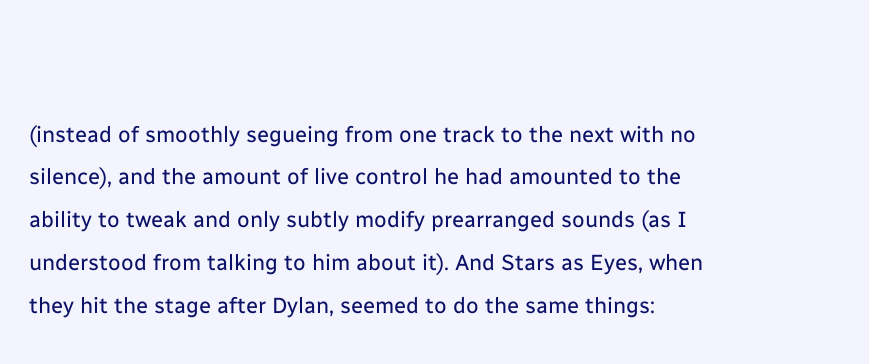(instead of smoothly segueing from one track to the next with no silence), and the amount of live control he had amounted to the ability to tweak and only subtly modify prearranged sounds (as I understood from talking to him about it). And Stars as Eyes, when they hit the stage after Dylan, seemed to do the same things: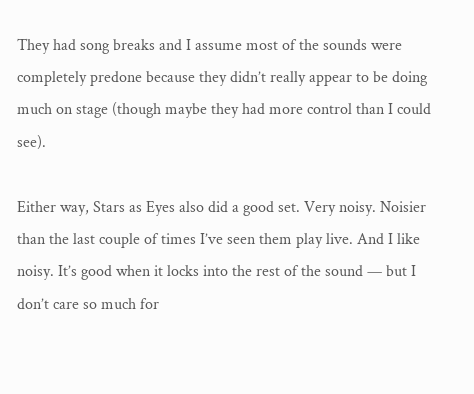They had song breaks and I assume most of the sounds were completely predone because they didn’t really appear to be doing much on stage (though maybe they had more control than I could see).

Either way, Stars as Eyes also did a good set. Very noisy. Noisier than the last couple of times I’ve seen them play live. And I like noisy. It’s good when it locks into the rest of the sound — but I don’t care so much for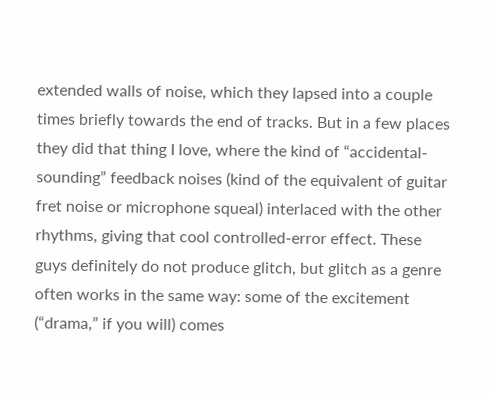extended walls of noise, which they lapsed into a couple times briefly towards the end of tracks. But in a few places they did that thing I love, where the kind of “accidental-sounding” feedback noises (kind of the equivalent of guitar fret noise or microphone squeal) interlaced with the other rhythms, giving that cool controlled-error effect. These guys definitely do not produce glitch, but glitch as a genre often works in the same way: some of the excitement (“drama,” if you will) comes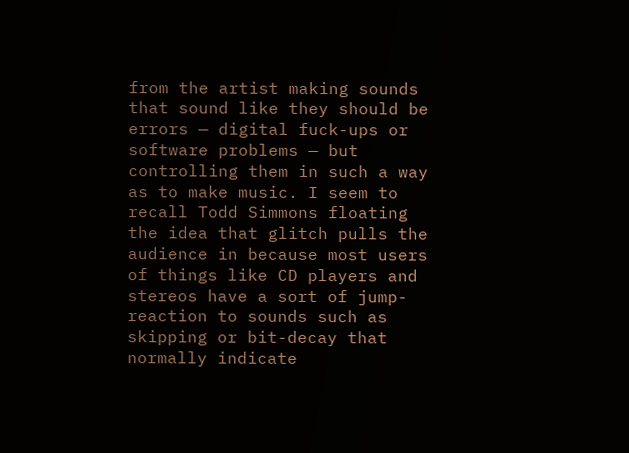from the artist making sounds that sound like they should be errors — digital fuck-ups or software problems — but controlling them in such a way as to make music. I seem to recall Todd Simmons floating the idea that glitch pulls the audience in because most users of things like CD players and stereos have a sort of jump-reaction to sounds such as skipping or bit-decay that normally indicate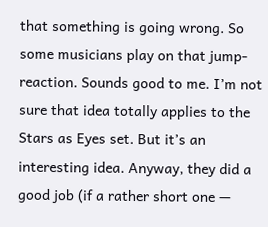that something is going wrong. So some musicians play on that jump-reaction. Sounds good to me. I’m not sure that idea totally applies to the Stars as Eyes set. But it’s an interesting idea. Anyway, they did a good job (if a rather short one —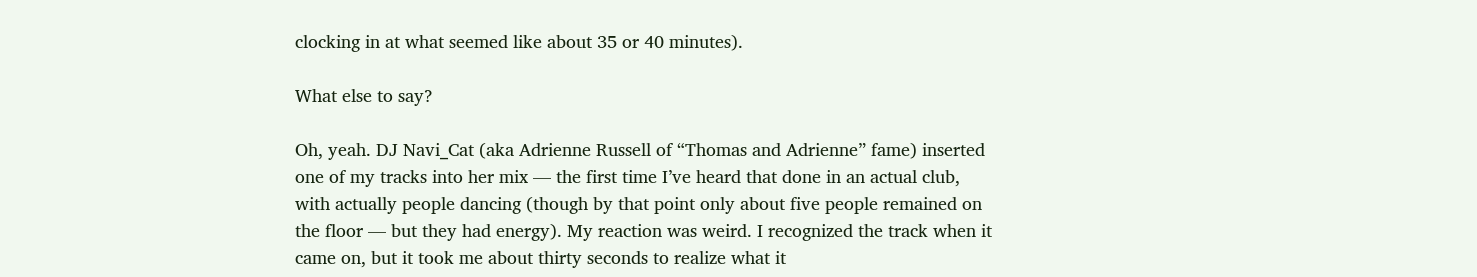clocking in at what seemed like about 35 or 40 minutes).

What else to say?

Oh, yeah. DJ Navi_Cat (aka Adrienne Russell of “Thomas and Adrienne” fame) inserted one of my tracks into her mix — the first time I’ve heard that done in an actual club, with actually people dancing (though by that point only about five people remained on the floor — but they had energy). My reaction was weird. I recognized the track when it came on, but it took me about thirty seconds to realize what it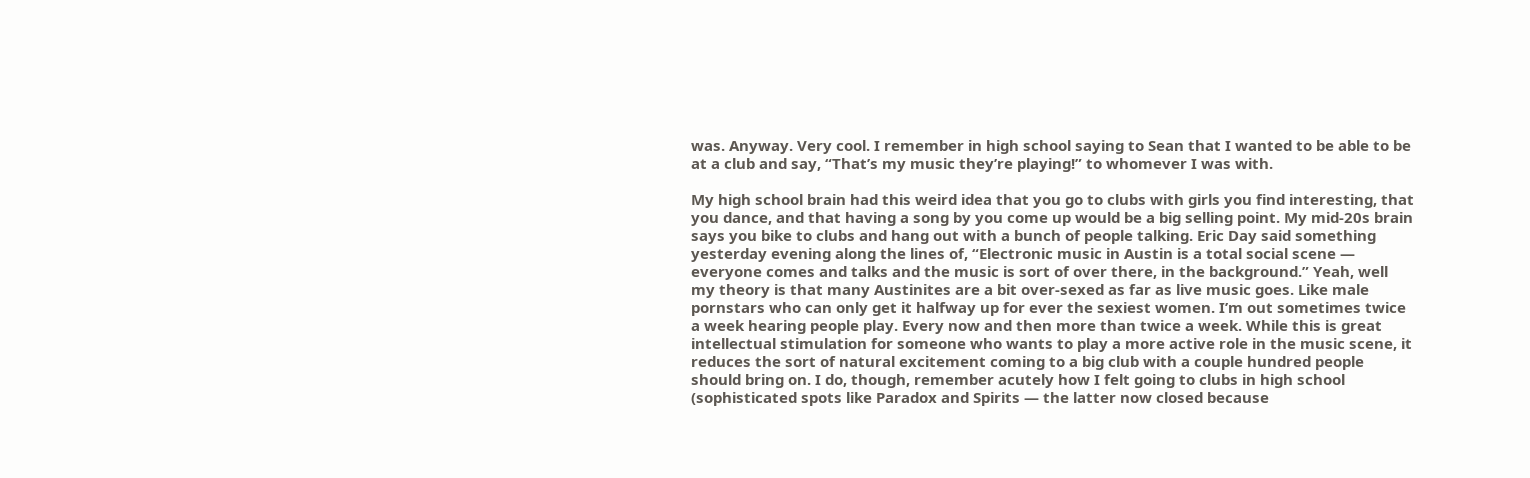was. Anyway. Very cool. I remember in high school saying to Sean that I wanted to be able to be at a club and say, “That’s my music they’re playing!” to whomever I was with.

My high school brain had this weird idea that you go to clubs with girls you find interesting, that you dance, and that having a song by you come up would be a big selling point. My mid-20s brain says you bike to clubs and hang out with a bunch of people talking. Eric Day said something yesterday evening along the lines of, “Electronic music in Austin is a total social scene — everyone comes and talks and the music is sort of over there, in the background.” Yeah, well my theory is that many Austinites are a bit over-sexed as far as live music goes. Like male pornstars who can only get it halfway up for ever the sexiest women. I’m out sometimes twice a week hearing people play. Every now and then more than twice a week. While this is great intellectual stimulation for someone who wants to play a more active role in the music scene, it reduces the sort of natural excitement coming to a big club with a couple hundred people should bring on. I do, though, remember acutely how I felt going to clubs in high school (sophisticated spots like Paradox and Spirits — the latter now closed because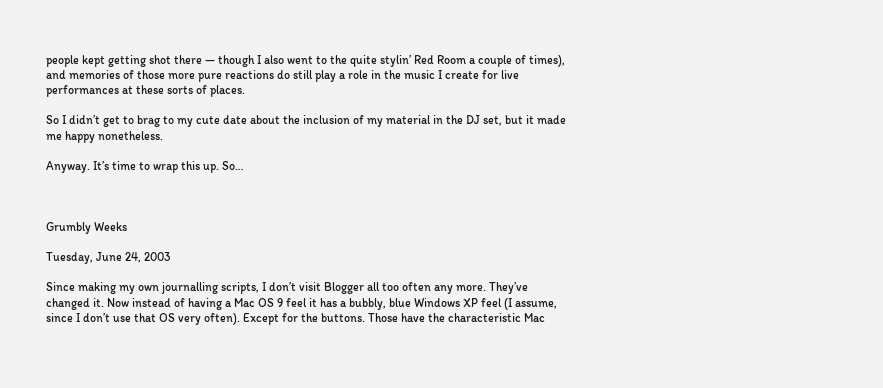people kept getting shot there — though I also went to the quite stylin’ Red Room a couple of times), and memories of those more pure reactions do still play a role in the music I create for live performances at these sorts of places.

So I didn’t get to brag to my cute date about the inclusion of my material in the DJ set, but it made me happy nonetheless.

Anyway. It’s time to wrap this up. So…



Grumbly Weeks

Tuesday, June 24, 2003

Since making my own journalling scripts, I don’t visit Blogger all too often any more. They’ve changed it. Now instead of having a Mac OS 9 feel it has a bubbly, blue Windows XP feel (I assume, since I don’t use that OS very often). Except for the buttons. Those have the characteristic Mac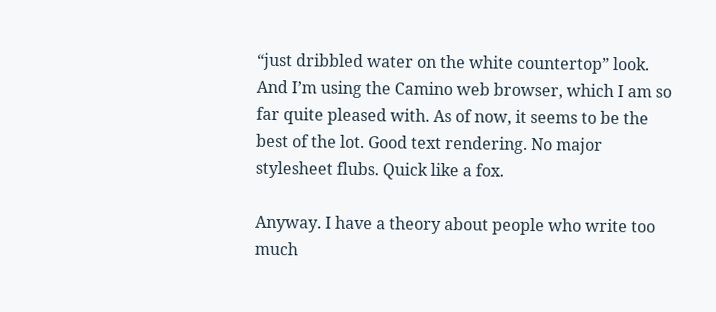“just dribbled water on the white countertop” look. And I’m using the Camino web browser, which I am so far quite pleased with. As of now, it seems to be the best of the lot. Good text rendering. No major stylesheet flubs. Quick like a fox.

Anyway. I have a theory about people who write too much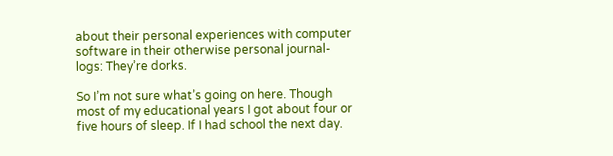about their personal experiences with computer software in their otherwise personal journal-logs: They’re dorks.

So I’m not sure what’s going on here. Though most of my educational years I got about four or five hours of sleep. If I had school the next day.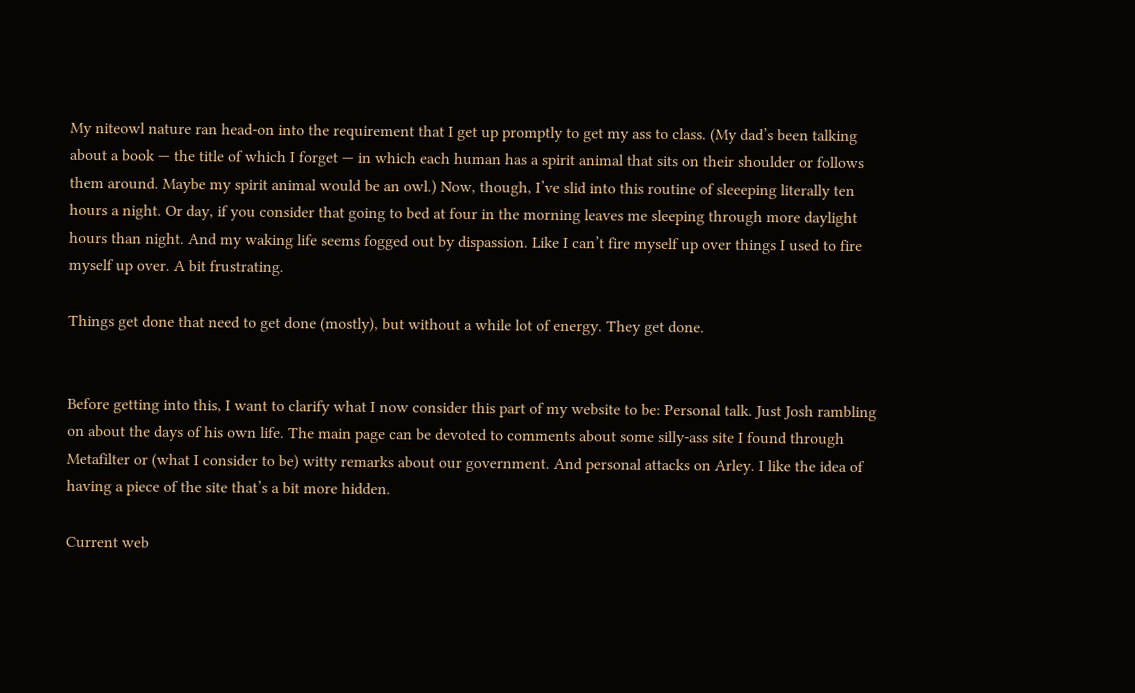My niteowl nature ran head-on into the requirement that I get up promptly to get my ass to class. (My dad’s been talking about a book — the title of which I forget — in which each human has a spirit animal that sits on their shoulder or follows them around. Maybe my spirit animal would be an owl.) Now, though, I’ve slid into this routine of sleeeping literally ten hours a night. Or day, if you consider that going to bed at four in the morning leaves me sleeping through more daylight hours than night. And my waking life seems fogged out by dispassion. Like I can’t fire myself up over things I used to fire myself up over. A bit frustrating.

Things get done that need to get done (mostly), but without a while lot of energy. They get done.


Before getting into this, I want to clarify what I now consider this part of my website to be: Personal talk. Just Josh rambling on about the days of his own life. The main page can be devoted to comments about some silly-ass site I found through Metafilter or (what I consider to be) witty remarks about our government. And personal attacks on Arley. I like the idea of having a piece of the site that’s a bit more hidden.

Current web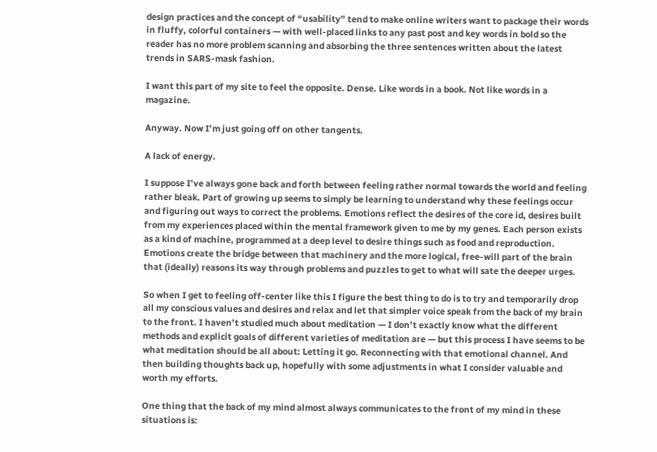design practices and the concept of “usability” tend to make online writers want to package their words in fluffy, colorful containers — with well-placed links to any past post and key words in bold so the reader has no more problem scanning and absorbing the three sentences written about the latest trends in SARS-mask fashion.

I want this part of my site to feel the opposite. Dense. Like words in a book. Not like words in a magazine.

Anyway. Now I’m just going off on other tangents.

A lack of energy.

I suppose I’ve always gone back and forth between feeling rather normal towards the world and feeling rather bleak. Part of growing up seems to simply be learning to understand why these feelings occur and figuring out ways to correct the problems. Emotions reflect the desires of the core id, desires built from my experiences placed within the mental framework given to me by my genes. Each person exists as a kind of machine, programmed at a deep level to desire things such as food and reproduction. Emotions create the bridge between that machinery and the more logical, free-will part of the brain that (ideally) reasons its way through problems and puzzles to get to what will sate the deeper urges.

So when I get to feeling off-center like this I figure the best thing to do is to try and temporarily drop all my conscious values and desires and relax and let that simpler voice speak from the back of my brain to the front. I haven’t studied much about meditation — I don’t exactly know what the different methods and explicit goals of different varieties of meditation are — but this process I have seems to be what meditation should be all about: Letting it go. Reconnecting with that emotional channel. And then building thoughts back up, hopefully with some adjustments in what I consider valuable and worth my efforts.

One thing that the back of my mind almost always communicates to the front of my mind in these situations is: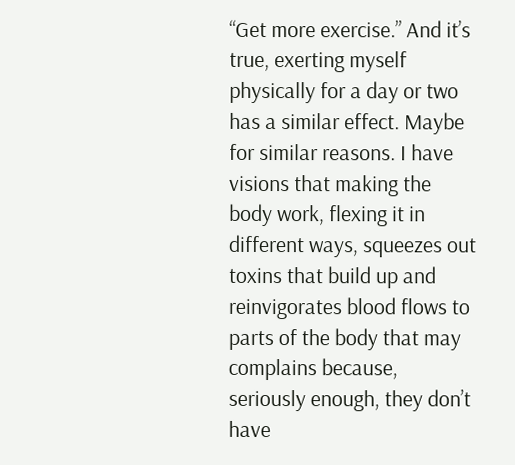“Get more exercise.” And it’s true, exerting myself physically for a day or two has a similar effect. Maybe for similar reasons. I have visions that making the body work, flexing it in different ways, squeezes out toxins that build up and reinvigorates blood flows to parts of the body that may complains because, seriously enough, they don’t have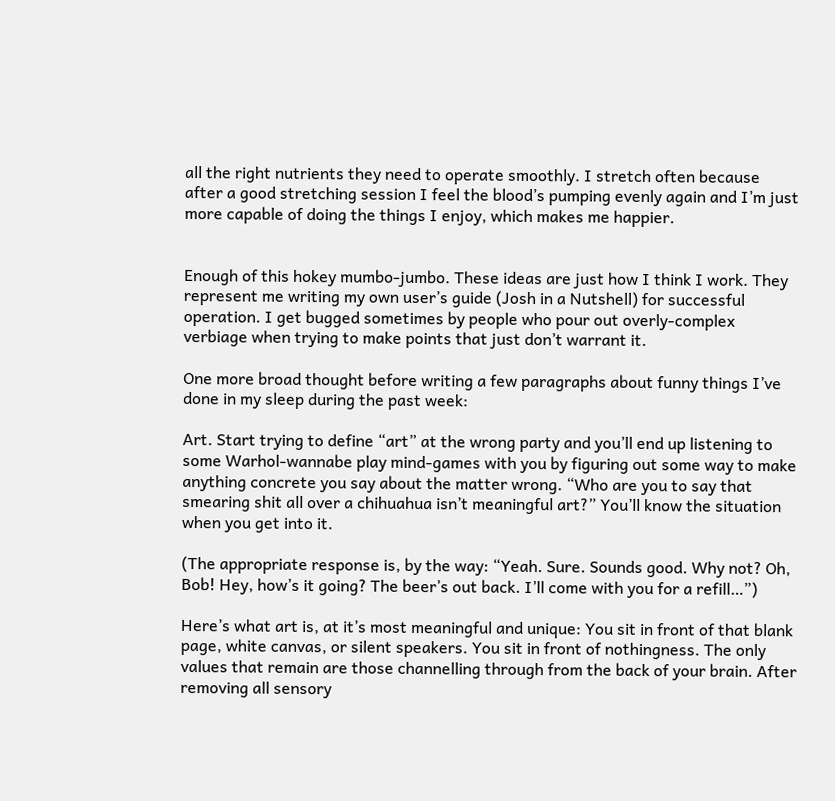all the right nutrients they need to operate smoothly. I stretch often because after a good stretching session I feel the blood’s pumping evenly again and I’m just more capable of doing the things I enjoy, which makes me happier.


Enough of this hokey mumbo-jumbo. These ideas are just how I think I work. They represent me writing my own user’s guide (Josh in a Nutshell) for successful operation. I get bugged sometimes by people who pour out overly-complex verbiage when trying to make points that just don’t warrant it.

One more broad thought before writing a few paragraphs about funny things I’ve done in my sleep during the past week:

Art. Start trying to define “art” at the wrong party and you’ll end up listening to some Warhol-wannabe play mind-games with you by figuring out some way to make anything concrete you say about the matter wrong. “Who are you to say that smearing shit all over a chihuahua isn’t meaningful art?” You’ll know the situation when you get into it.

(The appropriate response is, by the way: “Yeah. Sure. Sounds good. Why not? Oh, Bob! Hey, how’s it going? The beer’s out back. I’ll come with you for a refill…”)

Here’s what art is, at it’s most meaningful and unique: You sit in front of that blank page, white canvas, or silent speakers. You sit in front of nothingness. The only values that remain are those channelling through from the back of your brain. After removing all sensory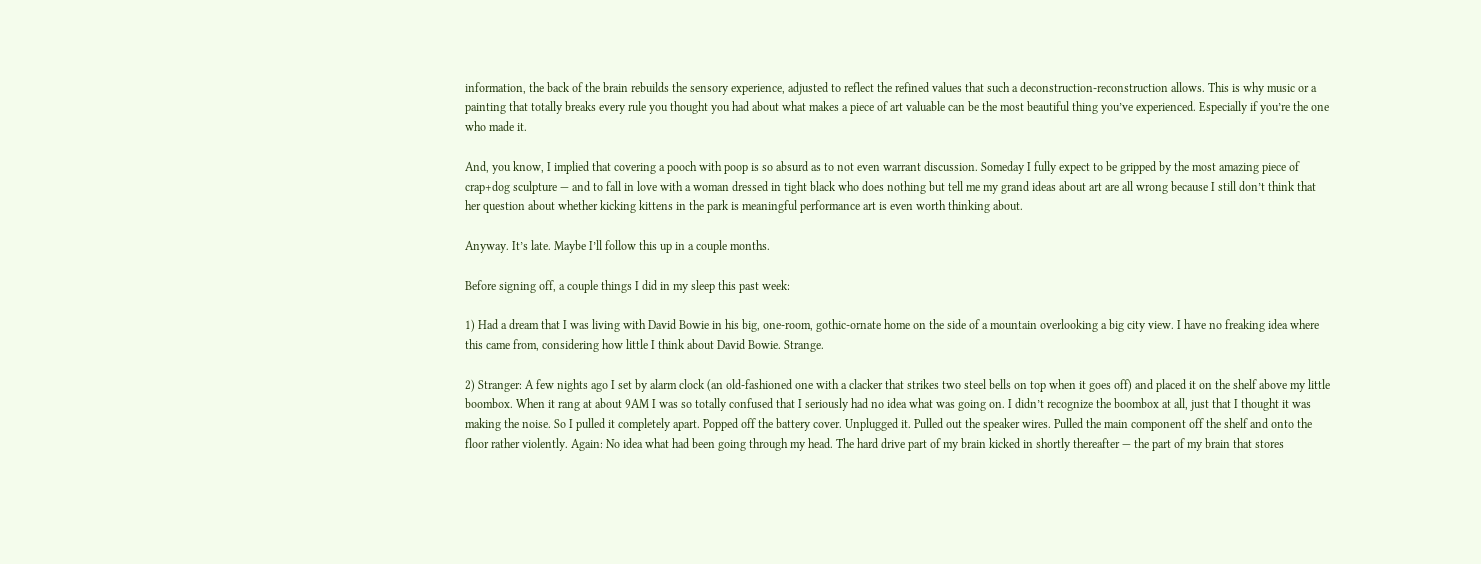information, the back of the brain rebuilds the sensory experience, adjusted to reflect the refined values that such a deconstruction-reconstruction allows. This is why music or a painting that totally breaks every rule you thought you had about what makes a piece of art valuable can be the most beautiful thing you’ve experienced. Especially if you’re the one who made it.

And, you know, I implied that covering a pooch with poop is so absurd as to not even warrant discussion. Someday I fully expect to be gripped by the most amazing piece of crap+dog sculpture — and to fall in love with a woman dressed in tight black who does nothing but tell me my grand ideas about art are all wrong because I still don’t think that her question about whether kicking kittens in the park is meaningful performance art is even worth thinking about.

Anyway. It’s late. Maybe I’ll follow this up in a couple months.

Before signing off, a couple things I did in my sleep this past week:

1) Had a dream that I was living with David Bowie in his big, one-room, gothic-ornate home on the side of a mountain overlooking a big city view. I have no freaking idea where this came from, considering how little I think about David Bowie. Strange.

2) Stranger: A few nights ago I set by alarm clock (an old-fashioned one with a clacker that strikes two steel bells on top when it goes off) and placed it on the shelf above my little boombox. When it rang at about 9AM I was so totally confused that I seriously had no idea what was going on. I didn’t recognize the boombox at all, just that I thought it was making the noise. So I pulled it completely apart. Popped off the battery cover. Unplugged it. Pulled out the speaker wires. Pulled the main component off the shelf and onto the floor rather violently. Again: No idea what had been going through my head. The hard drive part of my brain kicked in shortly thereafter — the part of my brain that stores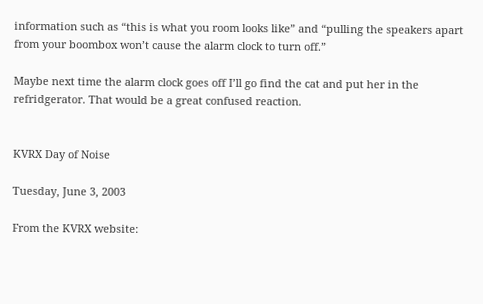information such as “this is what you room looks like” and “pulling the speakers apart from your boombox won’t cause the alarm clock to turn off.”

Maybe next time the alarm clock goes off I’ll go find the cat and put her in the refridgerator. That would be a great confused reaction.


KVRX Day of Noise

Tuesday, June 3, 2003

From the KVRX website: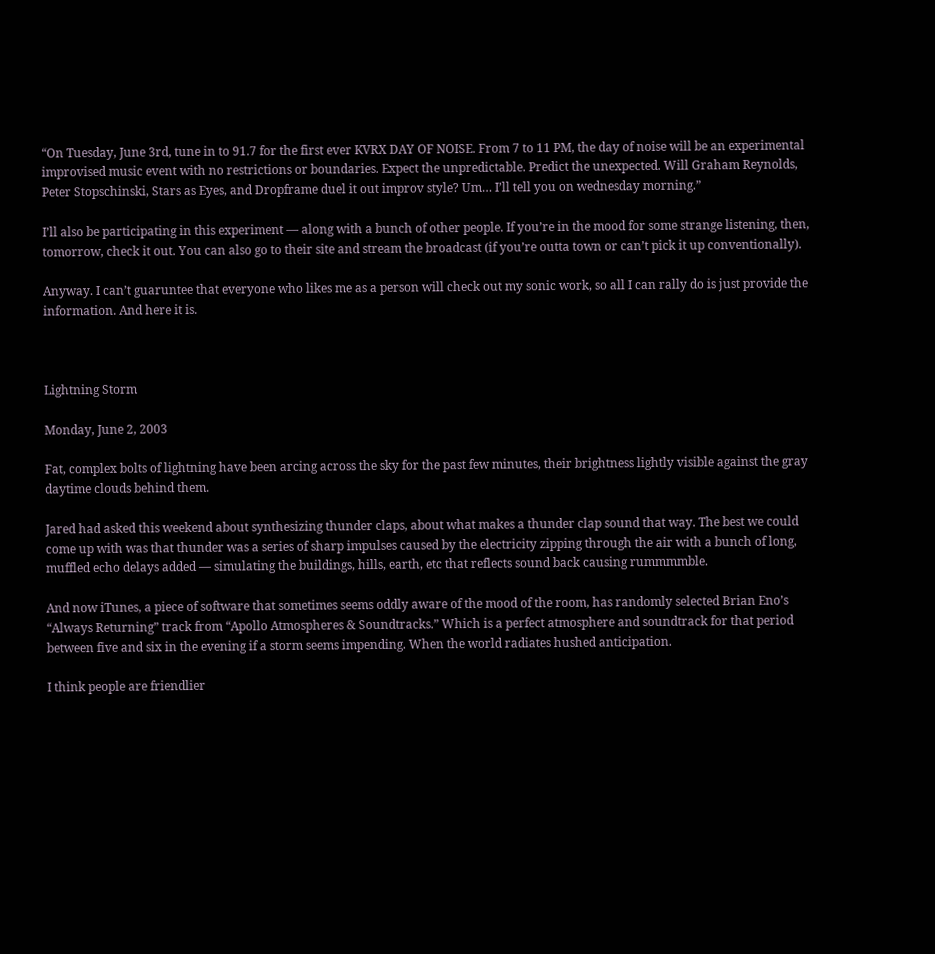“On Tuesday, June 3rd, tune in to 91.7 for the first ever KVRX DAY OF NOISE. From 7 to 11 PM, the day of noise will be an experimental improvised music event with no restrictions or boundaries. Expect the unpredictable. Predict the unexpected. Will Graham Reynolds, Peter Stopschinski, Stars as Eyes, and Dropframe duel it out improv style? Um… I’ll tell you on wednesday morning.”

I’ll also be participating in this experiment — along with a bunch of other people. If you’re in the mood for some strange listening, then, tomorrow, check it out. You can also go to their site and stream the broadcast (if you’re outta town or can’t pick it up conventionally).

Anyway. I can’t guaruntee that everyone who likes me as a person will check out my sonic work, so all I can rally do is just provide the information. And here it is.



Lightning Storm

Monday, June 2, 2003

Fat, complex bolts of lightning have been arcing across the sky for the past few minutes, their brightness lightly visible against the gray daytime clouds behind them.

Jared had asked this weekend about synthesizing thunder claps, about what makes a thunder clap sound that way. The best we could come up with was that thunder was a series of sharp impulses caused by the electricity zipping through the air with a bunch of long, muffled echo delays added — simulating the buildings, hills, earth, etc that reflects sound back causing rummmmble.

And now iTunes, a piece of software that sometimes seems oddly aware of the mood of the room, has randomly selected Brian Eno’s “Always Returning” track from “Apollo Atmospheres & Soundtracks.” Which is a perfect atmosphere and soundtrack for that period between five and six in the evening if a storm seems impending. When the world radiates hushed anticipation.

I think people are friendlier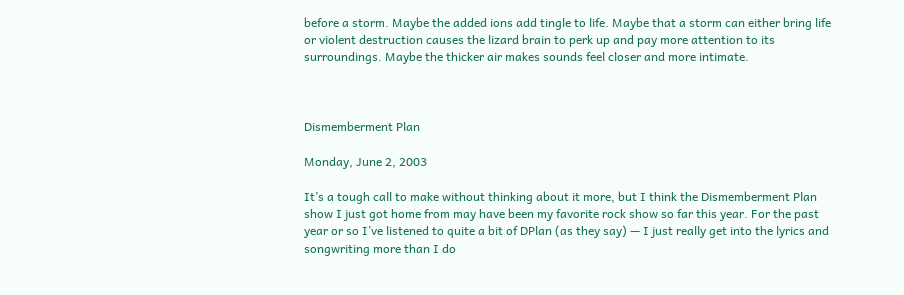before a storm. Maybe the added ions add tingle to life. Maybe that a storm can either bring life or violent destruction causes the lizard brain to perk up and pay more attention to its surroundings. Maybe the thicker air makes sounds feel closer and more intimate.



Dismemberment Plan

Monday, June 2, 2003

It’s a tough call to make without thinking about it more, but I think the Dismemberment Plan show I just got home from may have been my favorite rock show so far this year. For the past year or so I’ve listened to quite a bit of DPlan (as they say) — I just really get into the lyrics and songwriting more than I do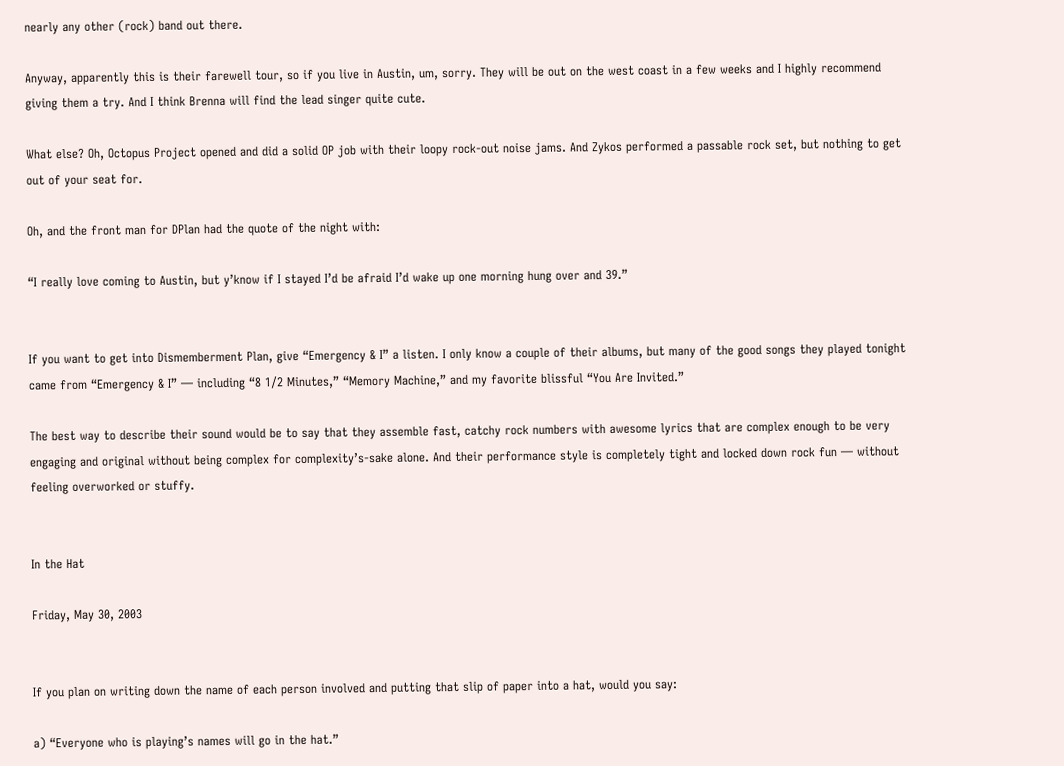nearly any other (rock) band out there.

Anyway, apparently this is their farewell tour, so if you live in Austin, um, sorry. They will be out on the west coast in a few weeks and I highly recommend giving them a try. And I think Brenna will find the lead singer quite cute.

What else? Oh, Octopus Project opened and did a solid OP job with their loopy rock-out noise jams. And Zykos performed a passable rock set, but nothing to get out of your seat for.

Oh, and the front man for DPlan had the quote of the night with:

“I really love coming to Austin, but y’know if I stayed I’d be afraid I’d wake up one morning hung over and 39.”


If you want to get into Dismemberment Plan, give “Emergency & I” a listen. I only know a couple of their albums, but many of the good songs they played tonight came from “Emergency & I” — including “8 1/2 Minutes,” “Memory Machine,” and my favorite blissful “You Are Invited.”

The best way to describe their sound would be to say that they assemble fast, catchy rock numbers with awesome lyrics that are complex enough to be very engaging and original without being complex for complexity’s-sake alone. And their performance style is completely tight and locked down rock fun — without feeling overworked or stuffy.


In the Hat

Friday, May 30, 2003


If you plan on writing down the name of each person involved and putting that slip of paper into a hat, would you say:

a) “Everyone who is playing’s names will go in the hat.”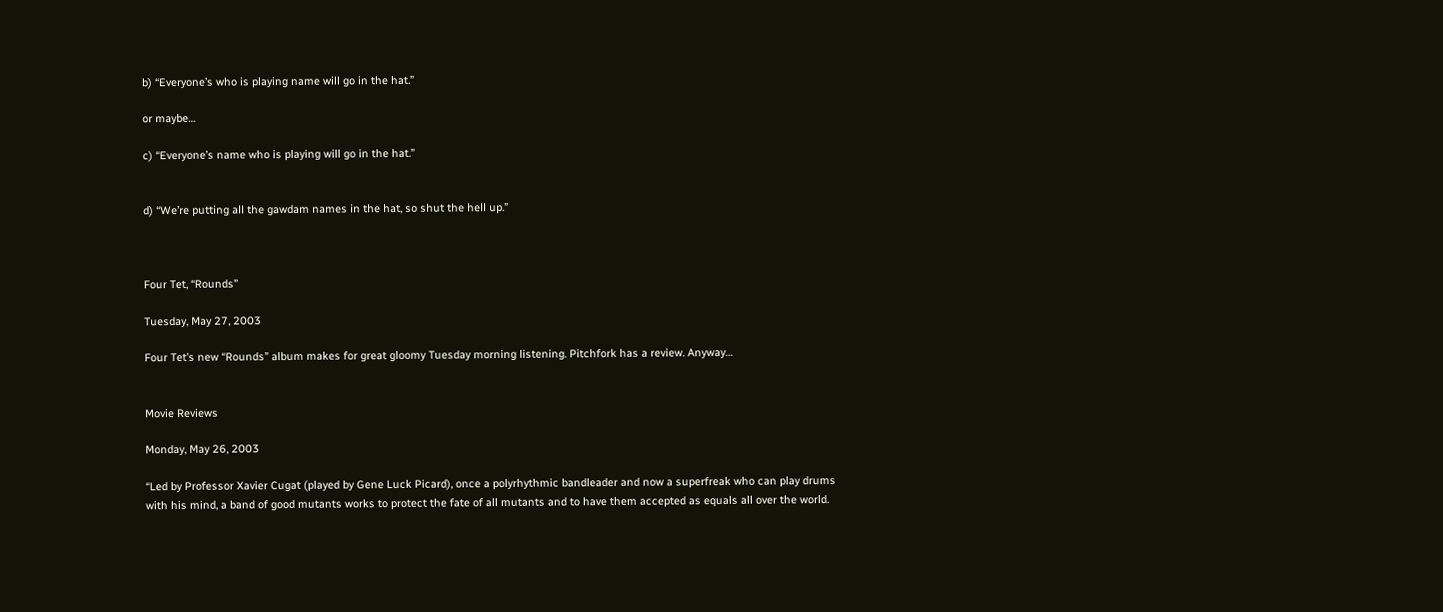b) “Everyone’s who is playing name will go in the hat.”

or maybe…

c) “Everyone’s name who is playing will go in the hat.”


d) “We’re putting all the gawdam names in the hat, so shut the hell up.”



Four Tet, “Rounds”

Tuesday, May 27, 2003

Four Tet’s new “Rounds” album makes for great gloomy Tuesday morning listening. Pitchfork has a review. Anyway…


Movie Reviews

Monday, May 26, 2003

“Led by Professor Xavier Cugat (played by Gene Luck Picard), once a polyrhythmic bandleader and now a superfreak who can play drums with his mind, a band of good mutants works to protect the fate of all mutants and to have them accepted as equals all over the world.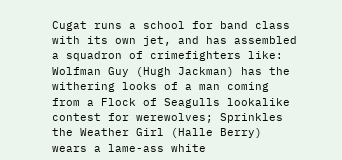Cugat runs a school for band class with its own jet, and has assembled a squadron of crimefighters like: Wolfman Guy (Hugh Jackman) has the withering looks of a man coming from a Flock of Seagulls lookalike contest for werewolves; Sprinkles the Weather Girl (Halle Berry) wears a lame-ass white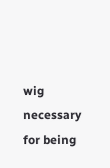wig necessary for being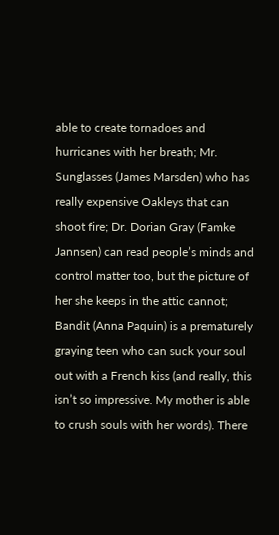able to create tornadoes and hurricanes with her breath; Mr. Sunglasses (James Marsden) who has really expensive Oakleys that can shoot fire; Dr. Dorian Gray (Famke Jannsen) can read people’s minds and control matter too, but the picture of her she keeps in the attic cannot; Bandit (Anna Paquin) is a prematurely graying teen who can suck your soul out with a French kiss (and really, this isn’t so impressive. My mother is able to crush souls with her words). There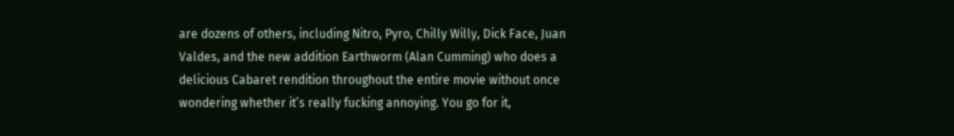are dozens of others, including Nitro, Pyro, Chilly Willy, Dick Face, Juan Valdes, and the new addition Earthworm (Alan Cumming) who does a delicious Cabaret rendition throughout the entire movie without once wondering whether it’s really fucking annoying. You go for it,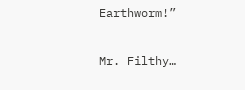Earthworm!”

Mr. Filthy…